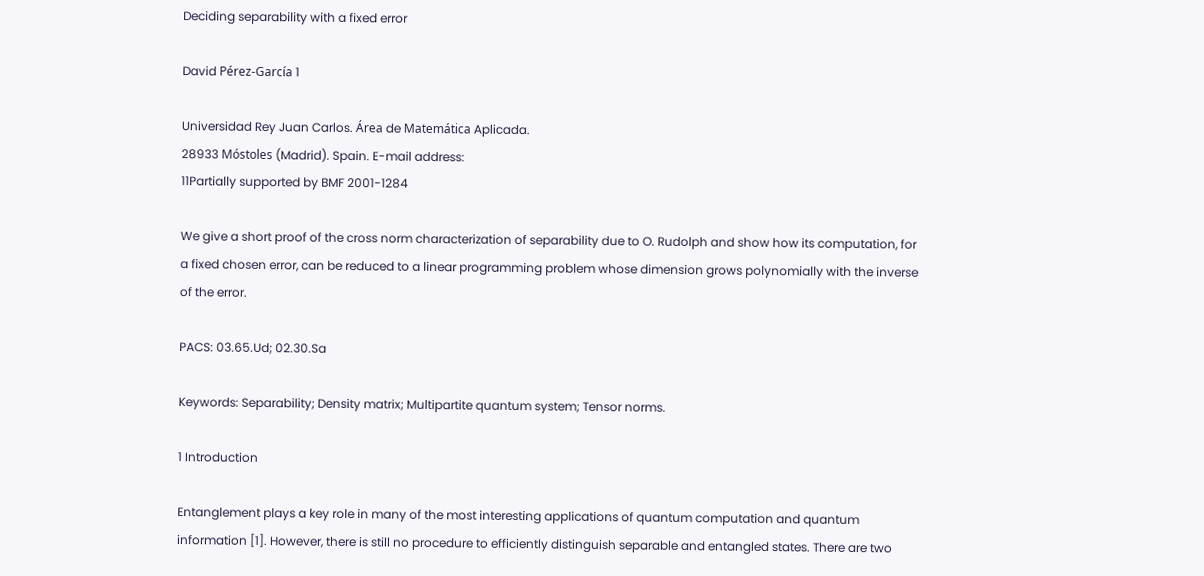Deciding separability with a fixed error

David Pérez-García 1

Universidad Rey Juan Carlos. Área de Matemática Aplicada.
28933 Móstoles (Madrid). Spain. E-mail address:
11Partially supported by BMF 2001-1284

We give a short proof of the cross norm characterization of separability due to O. Rudolph and show how its computation, for a fixed chosen error, can be reduced to a linear programming problem whose dimension grows polynomially with the inverse of the error.

PACS: 03.65.Ud; 02.30.Sa

Keywords: Separability; Density matrix; Multipartite quantum system; Tensor norms.

1 Introduction

Entanglement plays a key role in many of the most interesting applications of quantum computation and quantum information [1]. However, there is still no procedure to efficiently distinguish separable and entangled states. There are two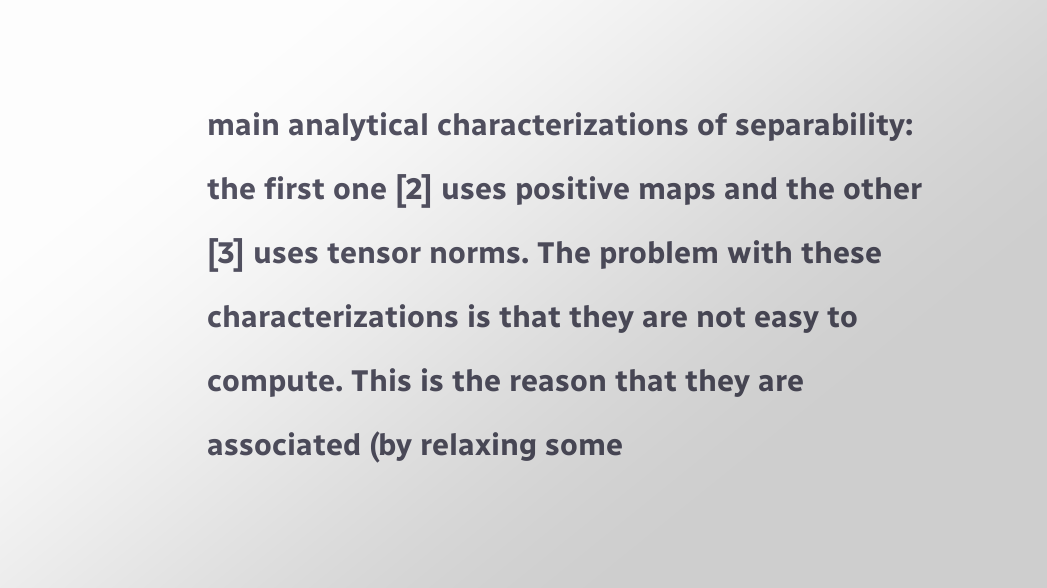main analytical characterizations of separability: the first one [2] uses positive maps and the other [3] uses tensor norms. The problem with these characterizations is that they are not easy to compute. This is the reason that they are associated (by relaxing some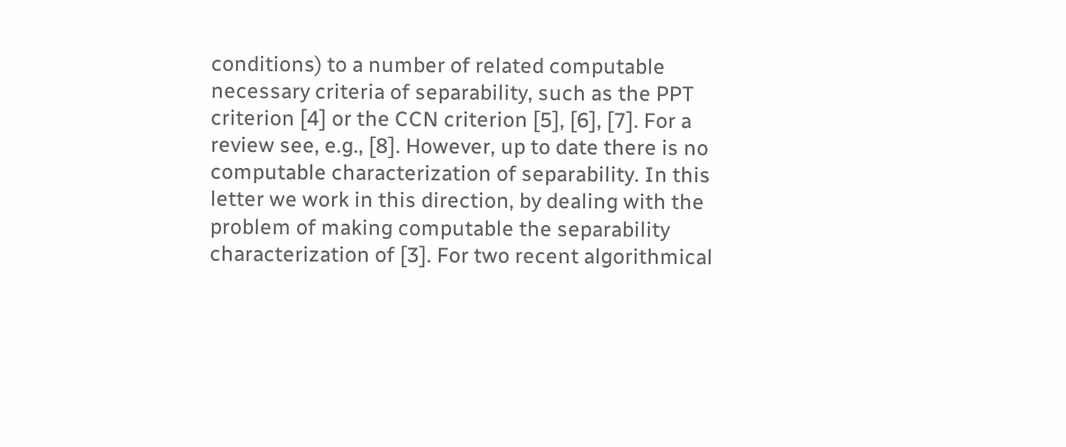conditions) to a number of related computable necessary criteria of separability, such as the PPT criterion [4] or the CCN criterion [5], [6], [7]. For a review see, e.g., [8]. However, up to date there is no computable characterization of separability. In this letter we work in this direction, by dealing with the problem of making computable the separability characterization of [3]. For two recent algorithmical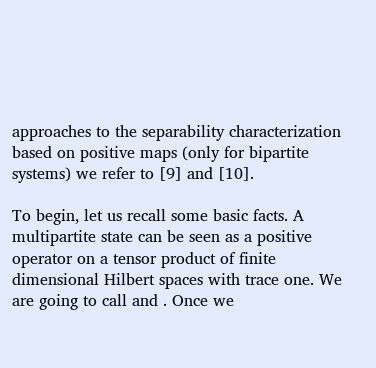approaches to the separability characterization based on positive maps (only for bipartite systems) we refer to [9] and [10].

To begin, let us recall some basic facts. A multipartite state can be seen as a positive operator on a tensor product of finite dimensional Hilbert spaces with trace one. We are going to call and . Once we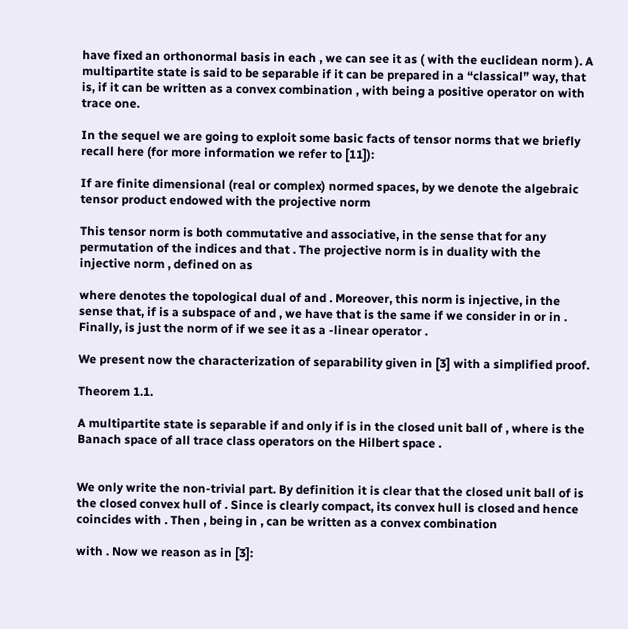have fixed an orthonormal basis in each , we can see it as ( with the euclidean norm ). A multipartite state is said to be separable if it can be prepared in a “classical” way, that is, if it can be written as a convex combination , with being a positive operator on with trace one.

In the sequel we are going to exploit some basic facts of tensor norms that we briefly recall here (for more information we refer to [11]):

If are finite dimensional (real or complex) normed spaces, by we denote the algebraic tensor product endowed with the projective norm

This tensor norm is both commutative and associative, in the sense that for any permutation of the indices and that . The projective norm is in duality with the injective norm , defined on as

where denotes the topological dual of and . Moreover, this norm is injective, in the sense that, if is a subspace of and , we have that is the same if we consider in or in . Finally, is just the norm of if we see it as a -linear operator .

We present now the characterization of separability given in [3] with a simplified proof.

Theorem 1.1.

A multipartite state is separable if and only if is in the closed unit ball of , where is the Banach space of all trace class operators on the Hilbert space .


We only write the non-trivial part. By definition it is clear that the closed unit ball of is the closed convex hull of . Since is clearly compact, its convex hull is closed and hence coincides with . Then , being in , can be written as a convex combination

with . Now we reason as in [3]: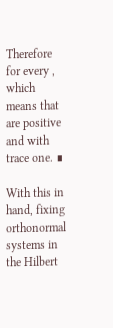Therefore for every , which means that are positive and with trace one. ∎

With this in hand, fixing orthonormal systems in the Hilbert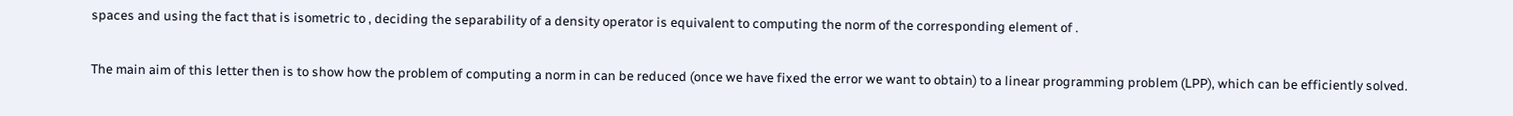spaces and using the fact that is isometric to , deciding the separability of a density operator is equivalent to computing the norm of the corresponding element of .

The main aim of this letter then is to show how the problem of computing a norm in can be reduced (once we have fixed the error we want to obtain) to a linear programming problem (LPP), which can be efficiently solved.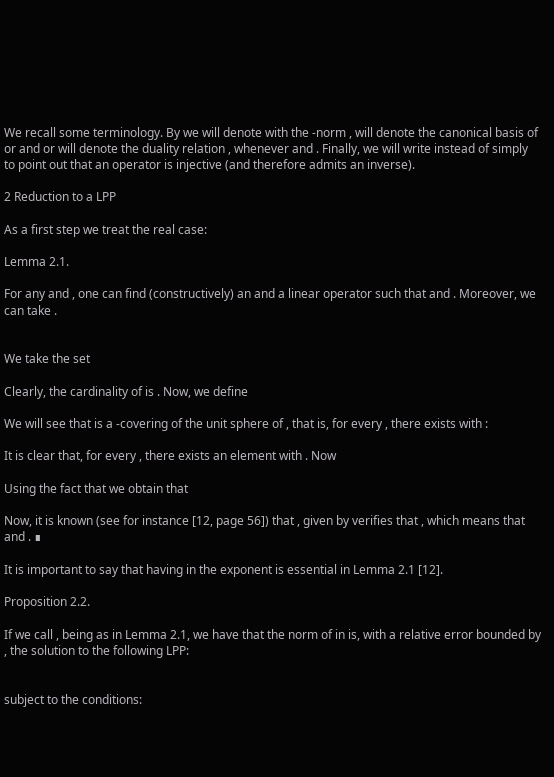We recall some terminology. By we will denote with the -norm , will denote the canonical basis of or and or will denote the duality relation , whenever and . Finally, we will write instead of simply to point out that an operator is injective (and therefore admits an inverse).

2 Reduction to a LPP

As a first step we treat the real case:

Lemma 2.1.

For any and , one can find (constructively) an and a linear operator such that and . Moreover, we can take .


We take the set

Clearly, the cardinality of is . Now, we define

We will see that is a -covering of the unit sphere of , that is, for every , there exists with :

It is clear that, for every , there exists an element with . Now

Using the fact that we obtain that

Now, it is known (see for instance [12, page 56]) that , given by verifies that , which means that and . ∎

It is important to say that having in the exponent is essential in Lemma 2.1 [12].

Proposition 2.2.

If we call , being as in Lemma 2.1, we have that the norm of in is, with a relative error bounded by , the solution to the following LPP:


subject to the conditions: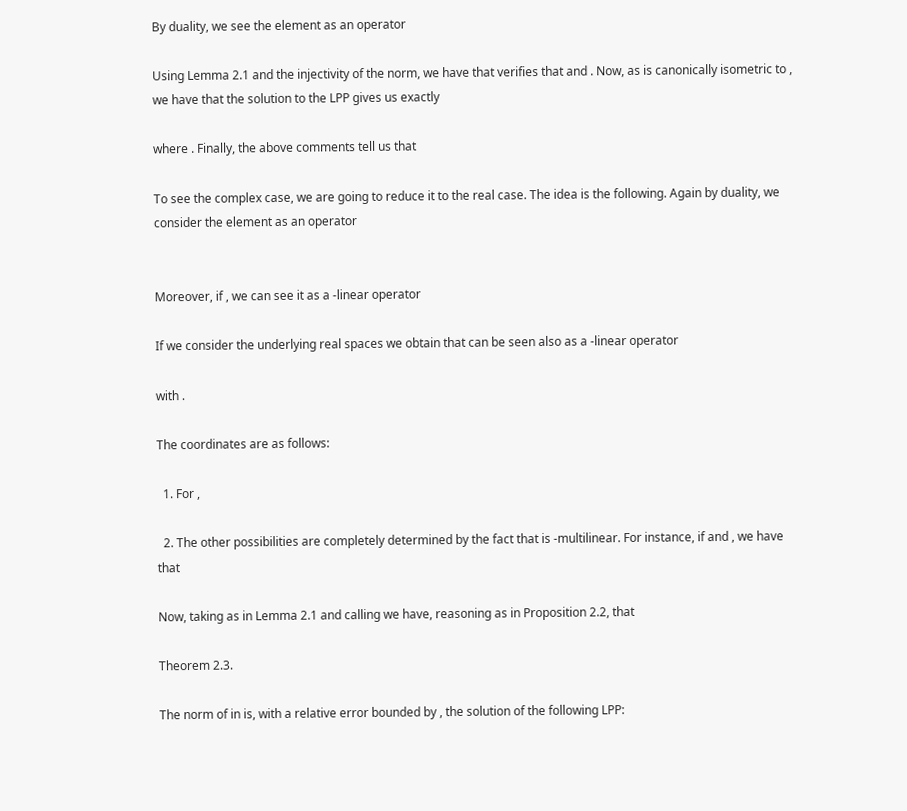By duality, we see the element as an operator

Using Lemma 2.1 and the injectivity of the norm, we have that verifies that and . Now, as is canonically isometric to , we have that the solution to the LPP gives us exactly

where . Finally, the above comments tell us that

To see the complex case, we are going to reduce it to the real case. The idea is the following. Again by duality, we consider the element as an operator


Moreover, if , we can see it as a -linear operator

If we consider the underlying real spaces we obtain that can be seen also as a -linear operator

with .

The coordinates are as follows:

  1. For ,

  2. The other possibilities are completely determined by the fact that is -multilinear. For instance, if and , we have that

Now, taking as in Lemma 2.1 and calling we have, reasoning as in Proposition 2.2, that

Theorem 2.3.

The norm of in is, with a relative error bounded by , the solution of the following LPP: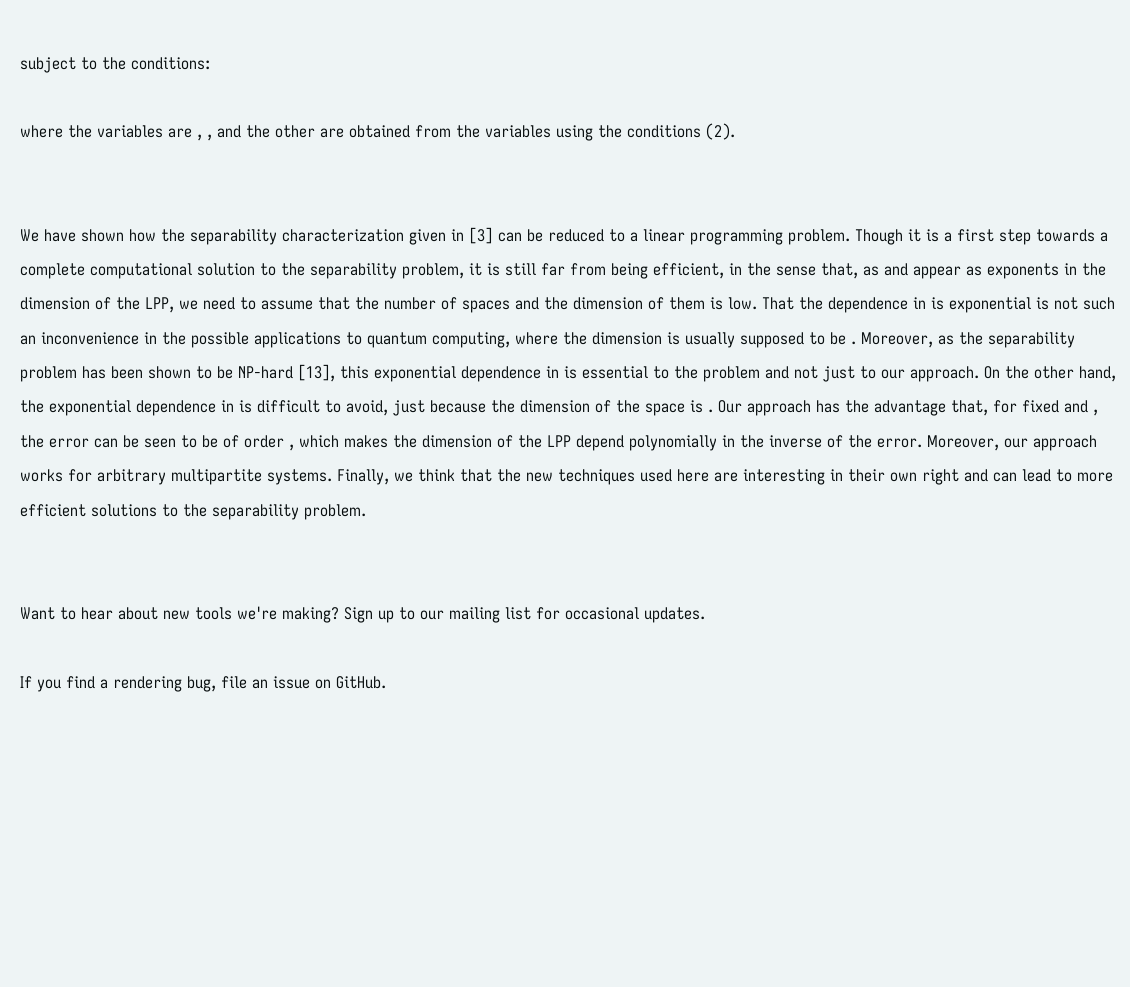subject to the conditions:

where the variables are , , and the other are obtained from the variables using the conditions (2).


We have shown how the separability characterization given in [3] can be reduced to a linear programming problem. Though it is a first step towards a complete computational solution to the separability problem, it is still far from being efficient, in the sense that, as and appear as exponents in the dimension of the LPP, we need to assume that the number of spaces and the dimension of them is low. That the dependence in is exponential is not such an inconvenience in the possible applications to quantum computing, where the dimension is usually supposed to be . Moreover, as the separability problem has been shown to be NP-hard [13], this exponential dependence in is essential to the problem and not just to our approach. On the other hand, the exponential dependence in is difficult to avoid, just because the dimension of the space is . Our approach has the advantage that, for fixed and , the error can be seen to be of order , which makes the dimension of the LPP depend polynomially in the inverse of the error. Moreover, our approach works for arbitrary multipartite systems. Finally, we think that the new techniques used here are interesting in their own right and can lead to more efficient solutions to the separability problem.


Want to hear about new tools we're making? Sign up to our mailing list for occasional updates.

If you find a rendering bug, file an issue on GitHub.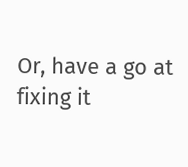Or, have a go at fixing it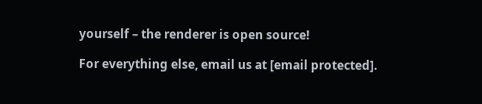yourself – the renderer is open source!

For everything else, email us at [email protected].